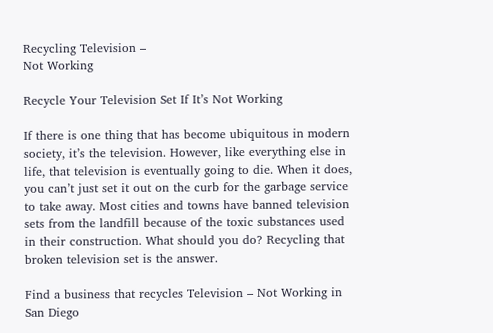Recycling Television –
Not Working

Recycle Your Television Set If It’s Not Working

If there is one thing that has become ubiquitous in modern society, it’s the television. However, like everything else in life, that television is eventually going to die. When it does, you can’t just set it out on the curb for the garbage service to take away. Most cities and towns have banned television sets from the landfill because of the toxic substances used in their construction. What should you do? Recycling that broken television set is the answer.

Find a business that recycles Television – Not Working in San Diego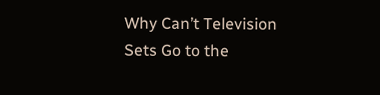Why Can’t Television
Sets Go to the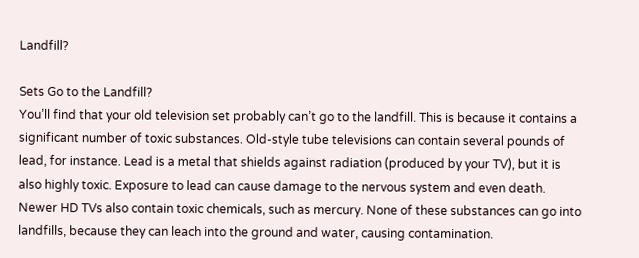Landfill?

Sets Go to the Landfill?
You’ll find that your old television set probably can’t go to the landfill. This is because it contains a significant number of toxic substances. Old-style tube televisions can contain several pounds of lead, for instance. Lead is a metal that shields against radiation (produced by your TV), but it is also highly toxic. Exposure to lead can cause damage to the nervous system and even death. Newer HD TVs also contain toxic chemicals, such as mercury. None of these substances can go into landfills, because they can leach into the ground and water, causing contamination.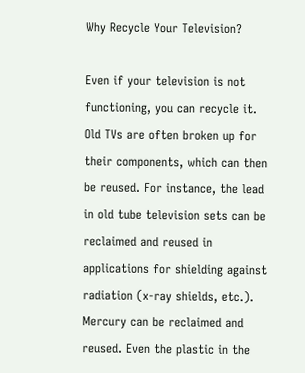Why Recycle Your Television?

Even if your television is not functioning, you can recycle it. Old TVs are often broken up for their components, which can then be reused. For instance, the lead in old tube television sets can be reclaimed and reused in applications for shielding against radiation (x-ray shields, etc.). Mercury can be reclaimed and reused. Even the plastic in the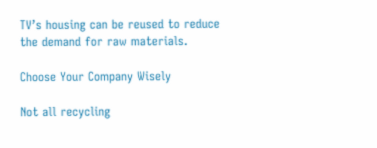TV’s housing can be reused to reduce the demand for raw materials.

Choose Your Company Wisely

Not all recycling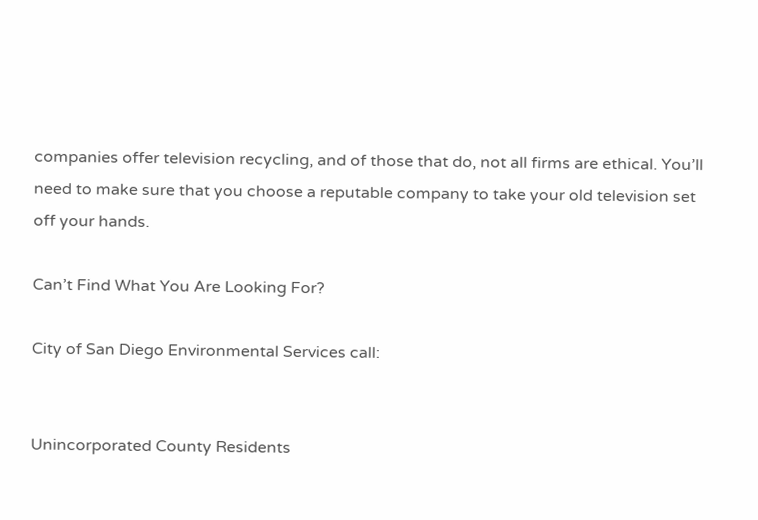companies offer television recycling, and of those that do, not all firms are ethical. You’ll need to make sure that you choose a reputable company to take your old television set off your hands.

Can’t Find What You Are Looking For?

City of San Diego Environmental Services call:


Unincorporated County Residents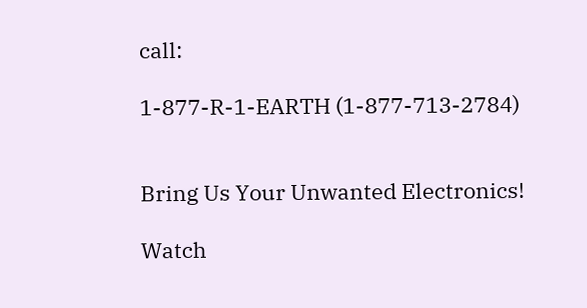call:

1-877-R-1-EARTH (1-877-713-2784)


Bring Us Your Unwanted Electronics!

Watch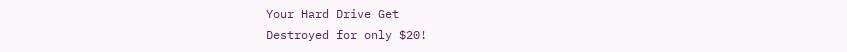Your Hard Drive Get
Destroyed for only $20!